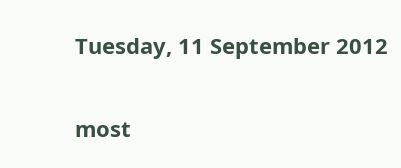Tuesday, 11 September 2012

most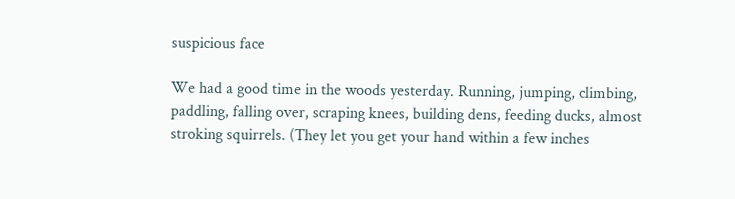suspicious face

We had a good time in the woods yesterday. Running, jumping, climbing, paddling, falling over, scraping knees, building dens, feeding ducks, almost stroking squirrels. (They let you get your hand within a few inches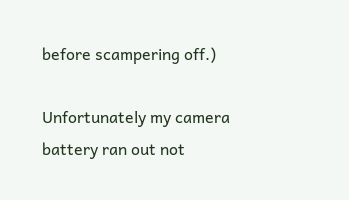before scampering off.)

Unfortunately my camera battery ran out not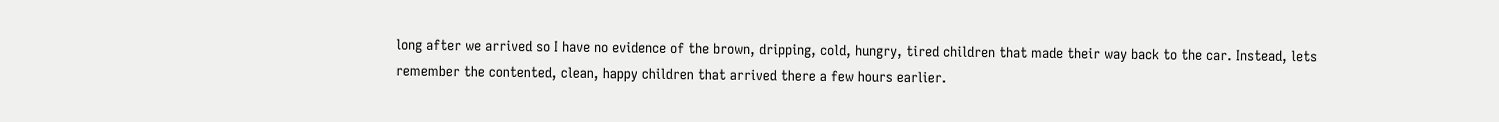long after we arrived so I have no evidence of the brown, dripping, cold, hungry, tired children that made their way back to the car. Instead, lets remember the contented, clean, happy children that arrived there a few hours earlier.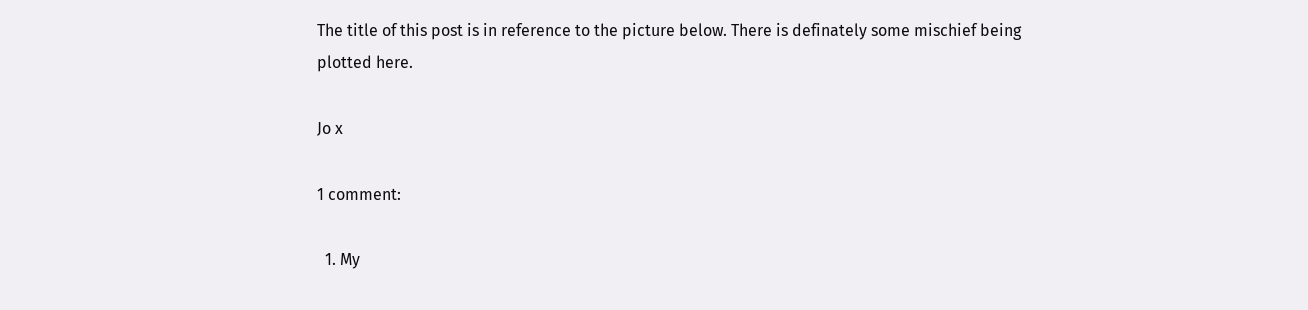The title of this post is in reference to the picture below. There is definately some mischief being plotted here.

Jo x

1 comment:

  1. My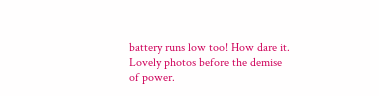battery runs low too! How dare it. Lovely photos before the demise of power.